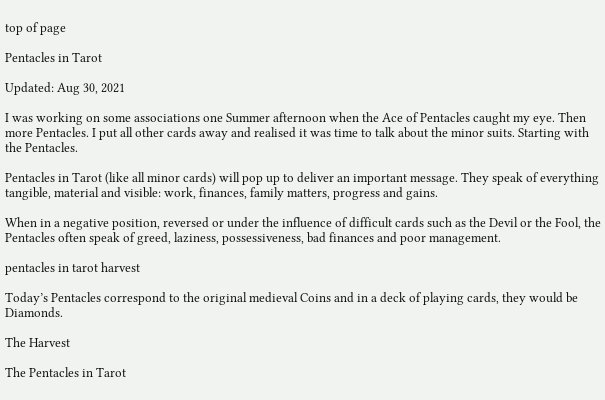top of page

Pentacles in Tarot

Updated: Aug 30, 2021

I was working on some associations one Summer afternoon when the Ace of Pentacles caught my eye. Then more Pentacles. I put all other cards away and realised it was time to talk about the minor suits. Starting with the Pentacles.

Pentacles in Tarot (like all minor cards) will pop up to deliver an important message. They speak of everything tangible, material and visible: work, finances, family matters, progress and gains.

When in a negative position, reversed or under the influence of difficult cards such as the Devil or the Fool, the Pentacles often speak of greed, laziness, possessiveness, bad finances and poor management.

pentacles in tarot harvest

Today’s Pentacles correspond to the original medieval Coins and in a deck of playing cards, they would be Diamonds.

The Harvest

The Pentacles in Tarot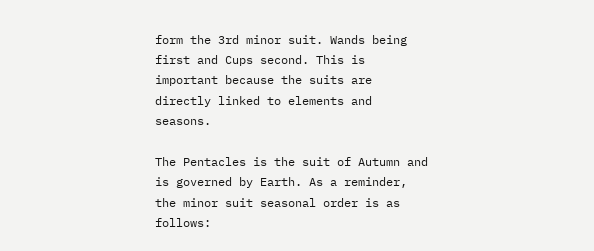form the 3rd minor suit. Wands being first and Cups second. This is important because the suits are directly linked to elements and seasons.

The Pentacles is the suit of Autumn and is governed by Earth. As a reminder, the minor suit seasonal order is as follows: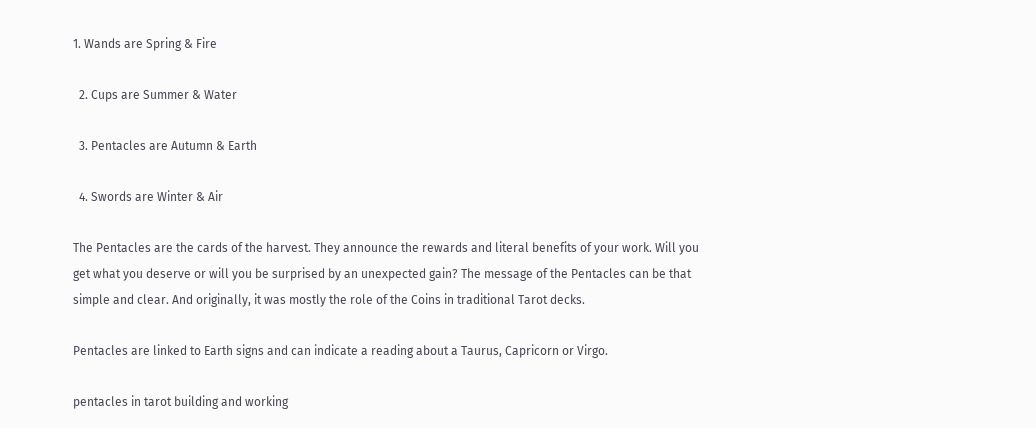1. Wands are Spring & Fire

  2. Cups are Summer & Water

  3. Pentacles are Autumn & Earth

  4. Swords are Winter & Air

The Pentacles are the cards of the harvest. They announce the rewards and literal benefits of your work. Will you get what you deserve or will you be surprised by an unexpected gain? The message of the Pentacles can be that simple and clear. And originally, it was mostly the role of the Coins in traditional Tarot decks.

Pentacles are linked to Earth signs and can indicate a reading about a Taurus, Capricorn or Virgo.

pentacles in tarot building and working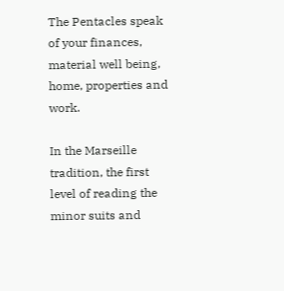The Pentacles speak of your finances, material well being, home, properties and work.

In the Marseille tradition, the first level of reading the minor suits and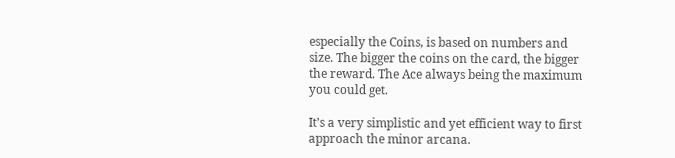especially the Coins, is based on numbers and size. The bigger the coins on the card, the bigger the reward. The Ace always being the maximum you could get.

It’s a very simplistic and yet efficient way to first approach the minor arcana.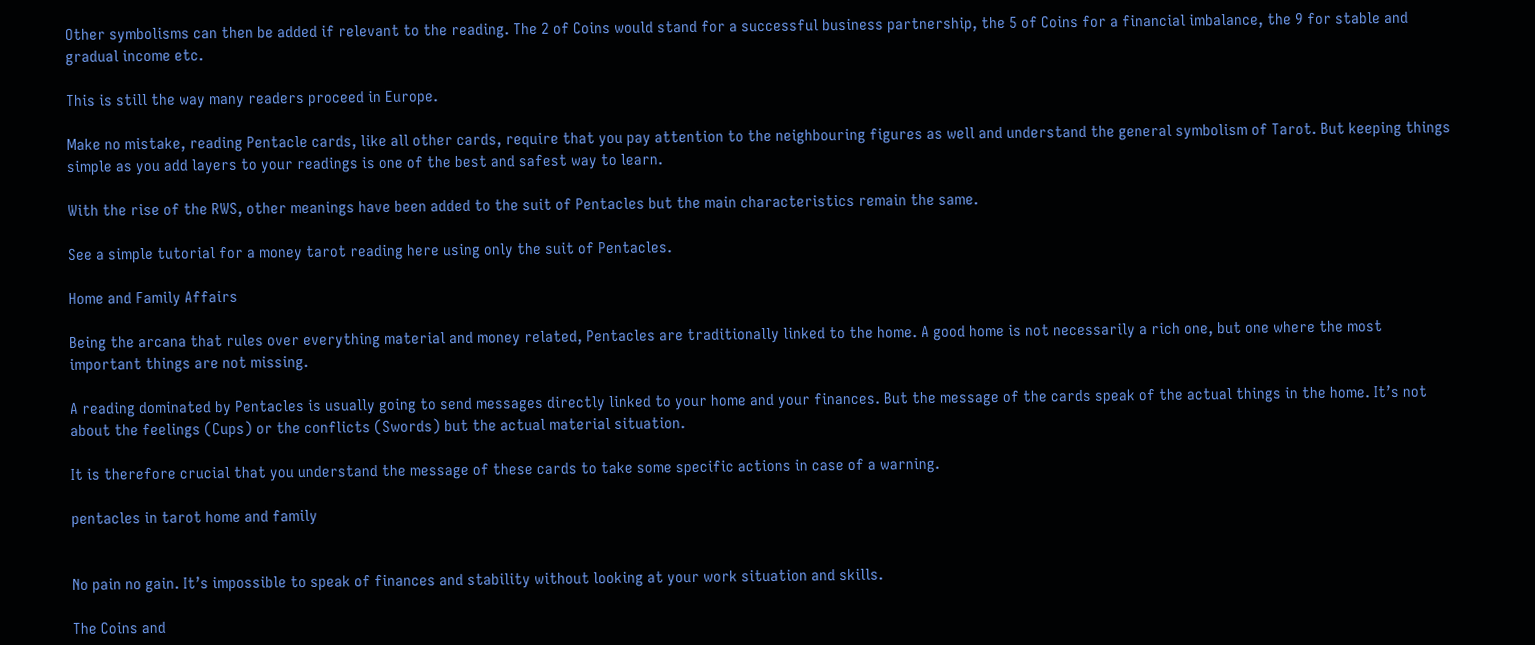Other symbolisms can then be added if relevant to the reading. The 2 of Coins would stand for a successful business partnership, the 5 of Coins for a financial imbalance, the 9 for stable and gradual income etc.

This is still the way many readers proceed in Europe.

Make no mistake, reading Pentacle cards, like all other cards, require that you pay attention to the neighbouring figures as well and understand the general symbolism of Tarot. But keeping things simple as you add layers to your readings is one of the best and safest way to learn.

With the rise of the RWS, other meanings have been added to the suit of Pentacles but the main characteristics remain the same.

See a simple tutorial for a money tarot reading here using only the suit of Pentacles.

Home and Family Affairs

Being the arcana that rules over everything material and money related, Pentacles are traditionally linked to the home. A good home is not necessarily a rich one, but one where the most important things are not missing.

A reading dominated by Pentacles is usually going to send messages directly linked to your home and your finances. But the message of the cards speak of the actual things in the home. It’s not about the feelings (Cups) or the conflicts (Swords) but the actual material situation.

It is therefore crucial that you understand the message of these cards to take some specific actions in case of a warning.

pentacles in tarot home and family


No pain no gain. It’s impossible to speak of finances and stability without looking at your work situation and skills.

The Coins and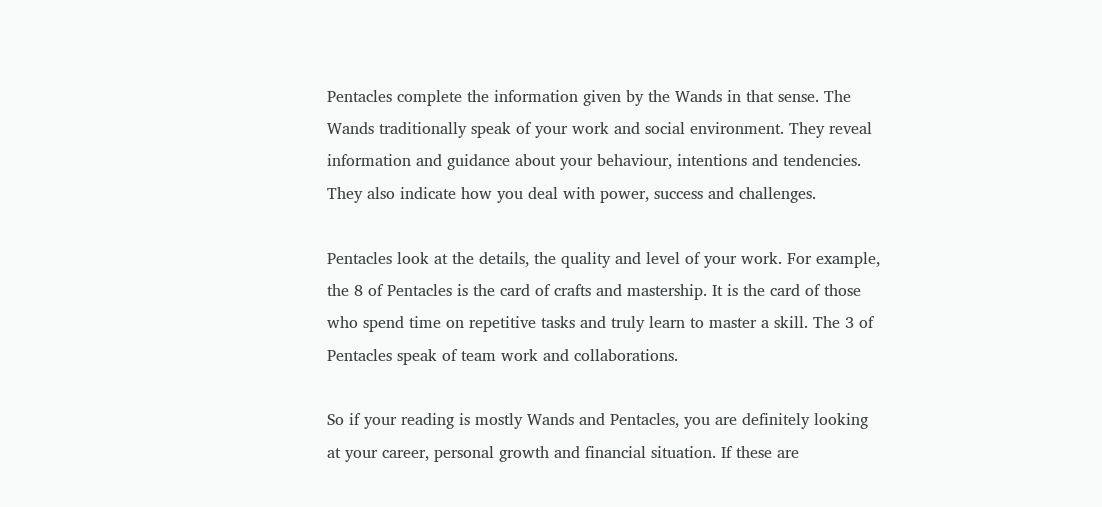Pentacles complete the information given by the Wands in that sense. The Wands traditionally speak of your work and social environment. They reveal information and guidance about your behaviour, intentions and tendencies. They also indicate how you deal with power, success and challenges.

Pentacles look at the details, the quality and level of your work. For example, the 8 of Pentacles is the card of crafts and mastership. It is the card of those who spend time on repetitive tasks and truly learn to master a skill. The 3 of Pentacles speak of team work and collaborations.

So if your reading is mostly Wands and Pentacles, you are definitely looking at your career, personal growth and financial situation. If these are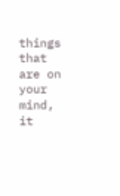things that are on your mind, it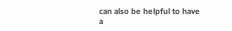can also be helpful to have a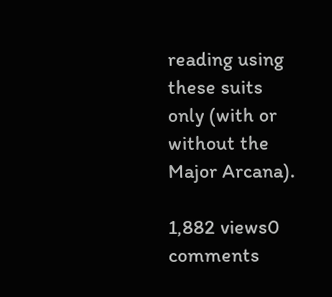reading using these suits only (with or without the Major Arcana).

1,882 views0 comments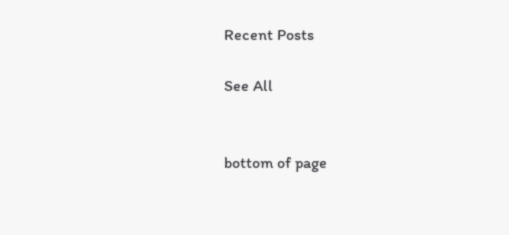Recent Posts

See All


bottom of page